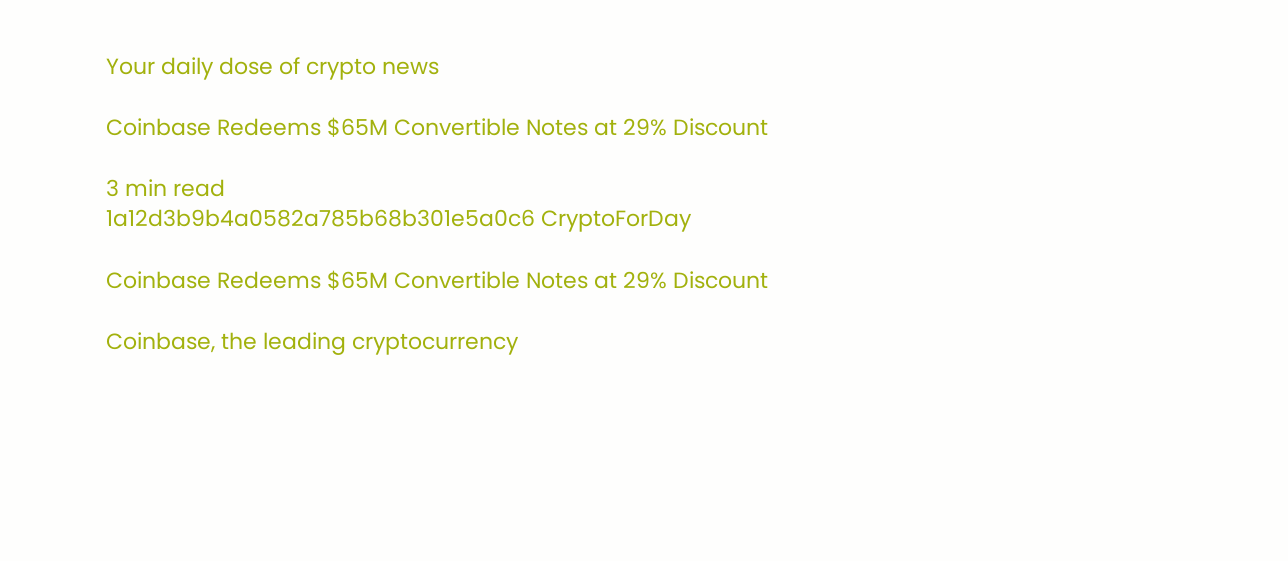Your daily dose of crypto news

Coinbase Redeems $65M Convertible Notes at 29% Discount

3 min read
1a12d3b9b4a0582a785b68b301e5a0c6 CryptoForDay

Coinbase Redeems $65M Convertible Notes at 29% Discount

Coinbase, the leading cryptocurrency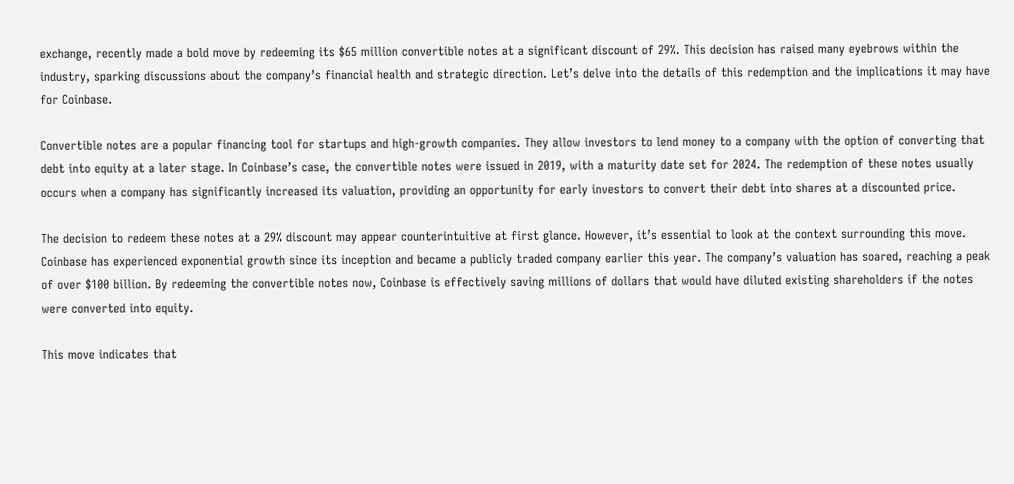exchange, recently made a bold move by redeeming its $65 million convertible notes at a significant discount of 29%. This decision has raised many eyebrows within the industry, sparking discussions about the company’s financial health and strategic direction. Let’s delve into the details of this redemption and the implications it may have for Coinbase.

Convertible notes are a popular financing tool for startups and high-growth companies. They allow investors to lend money to a company with the option of converting that debt into equity at a later stage. In Coinbase’s case, the convertible notes were issued in 2019, with a maturity date set for 2024. The redemption of these notes usually occurs when a company has significantly increased its valuation, providing an opportunity for early investors to convert their debt into shares at a discounted price.

The decision to redeem these notes at a 29% discount may appear counterintuitive at first glance. However, it’s essential to look at the context surrounding this move. Coinbase has experienced exponential growth since its inception and became a publicly traded company earlier this year. The company’s valuation has soared, reaching a peak of over $100 billion. By redeeming the convertible notes now, Coinbase is effectively saving millions of dollars that would have diluted existing shareholders if the notes were converted into equity.

This move indicates that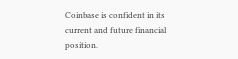Coinbase is confident in its current and future financial position.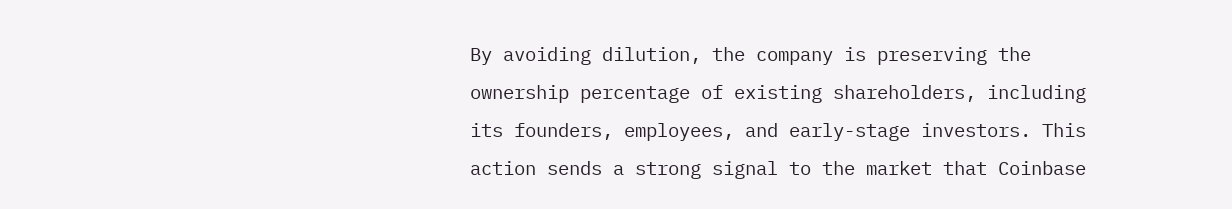By avoiding dilution, the company is preserving the ownership percentage of existing shareholders, including its founders, employees, and early-stage investors. This action sends a strong signal to the market that Coinbase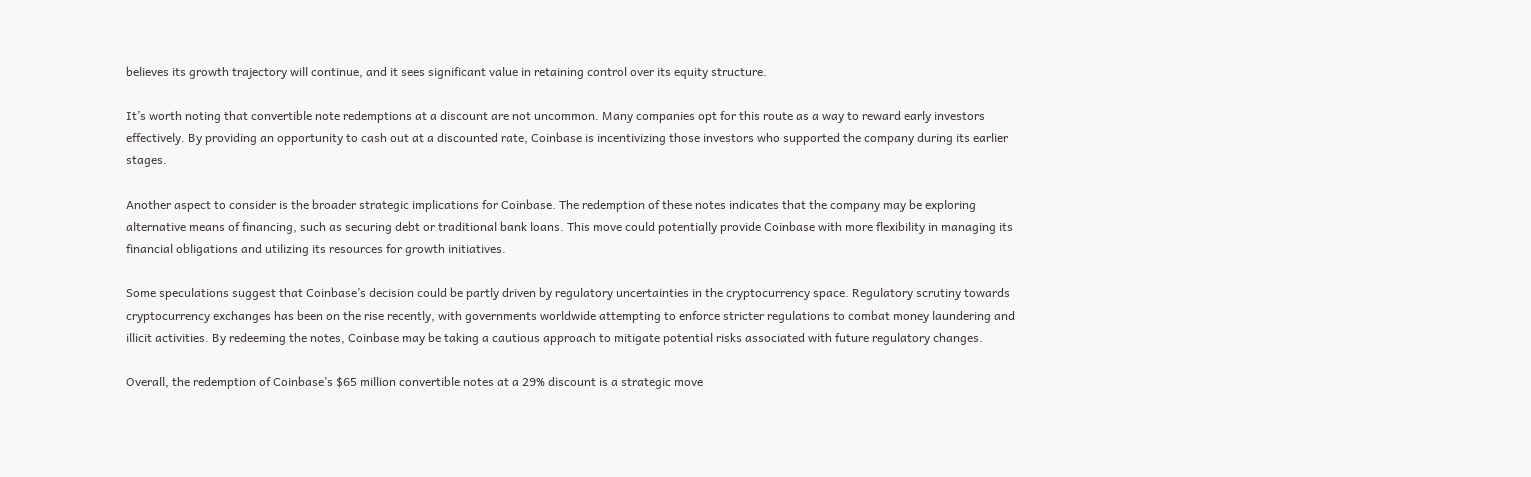believes its growth trajectory will continue, and it sees significant value in retaining control over its equity structure.

It’s worth noting that convertible note redemptions at a discount are not uncommon. Many companies opt for this route as a way to reward early investors effectively. By providing an opportunity to cash out at a discounted rate, Coinbase is incentivizing those investors who supported the company during its earlier stages.

Another aspect to consider is the broader strategic implications for Coinbase. The redemption of these notes indicates that the company may be exploring alternative means of financing, such as securing debt or traditional bank loans. This move could potentially provide Coinbase with more flexibility in managing its financial obligations and utilizing its resources for growth initiatives.

Some speculations suggest that Coinbase’s decision could be partly driven by regulatory uncertainties in the cryptocurrency space. Regulatory scrutiny towards cryptocurrency exchanges has been on the rise recently, with governments worldwide attempting to enforce stricter regulations to combat money laundering and illicit activities. By redeeming the notes, Coinbase may be taking a cautious approach to mitigate potential risks associated with future regulatory changes.

Overall, the redemption of Coinbase’s $65 million convertible notes at a 29% discount is a strategic move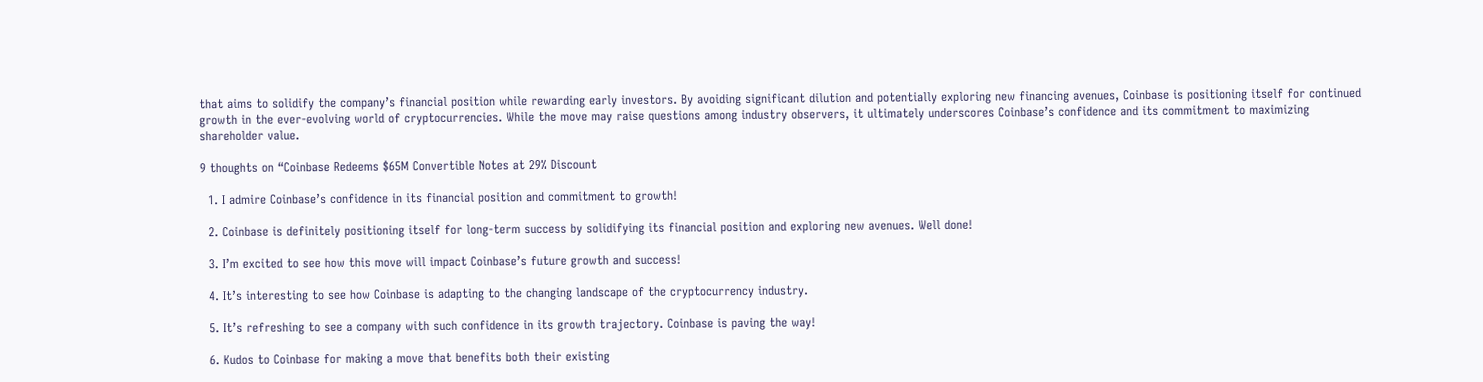that aims to solidify the company’s financial position while rewarding early investors. By avoiding significant dilution and potentially exploring new financing avenues, Coinbase is positioning itself for continued growth in the ever-evolving world of cryptocurrencies. While the move may raise questions among industry observers, it ultimately underscores Coinbase’s confidence and its commitment to maximizing shareholder value.

9 thoughts on “Coinbase Redeems $65M Convertible Notes at 29% Discount

  1. I admire Coinbase’s confidence in its financial position and commitment to growth!

  2. Coinbase is definitely positioning itself for long-term success by solidifying its financial position and exploring new avenues. Well done!

  3. I’m excited to see how this move will impact Coinbase’s future growth and success!

  4. It’s interesting to see how Coinbase is adapting to the changing landscape of the cryptocurrency industry.

  5. It’s refreshing to see a company with such confidence in its growth trajectory. Coinbase is paving the way!

  6. Kudos to Coinbase for making a move that benefits both their existing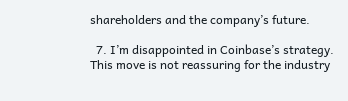shareholders and the company’s future.

  7. I’m disappointed in Coinbase’s strategy. This move is not reassuring for the industry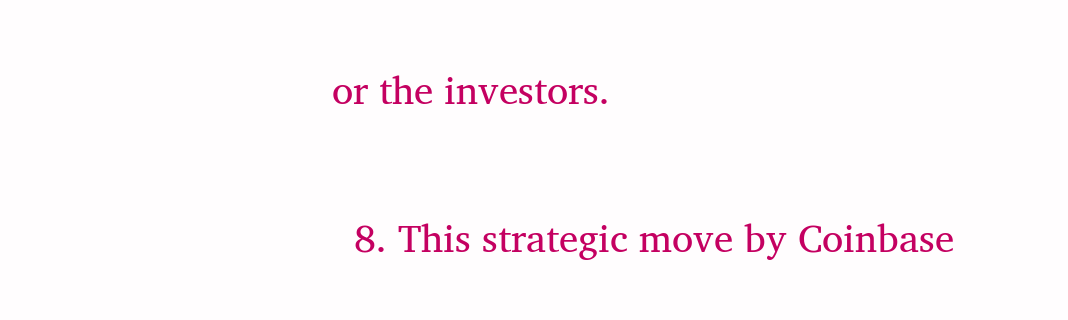or the investors.

  8. This strategic move by Coinbase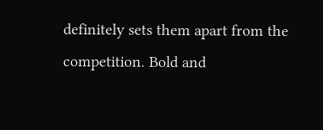definitely sets them apart from the competition. Bold and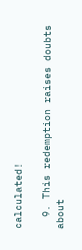calculated!

  9. This redemption raises doubts about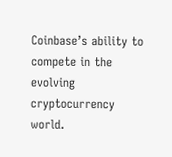Coinbase’s ability to compete in the evolving cryptocurrency world.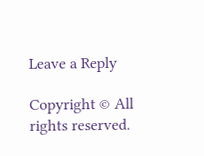Leave a Reply

Copyright © All rights reserved.